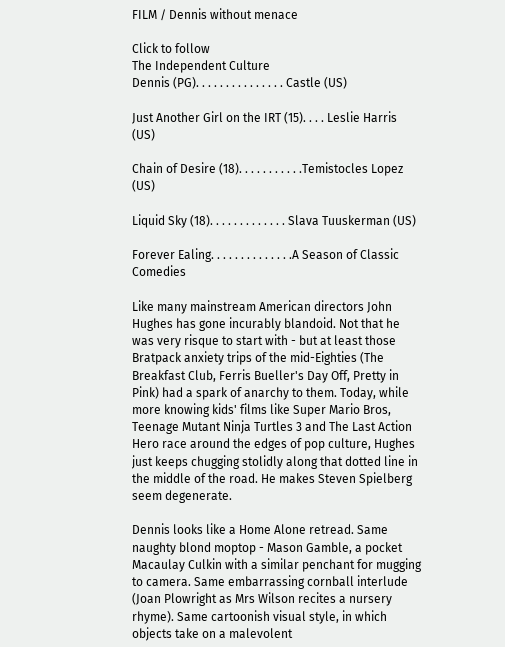FILM / Dennis without menace

Click to follow
The Independent Culture
Dennis (PG). . . . . . . . . . . . . . . Castle (US)

Just Another Girl on the IRT (15). . . . Leslie Harris (US)

Chain of Desire (18). . . . . . . . . . .Temistocles Lopez (US)

Liquid Sky (18). . . . . . . . . . . . . Slava Tuuskerman (US)

Forever Ealing. . . . . . . . . . . . . .A Season of Classic Comedies

Like many mainstream American directors John Hughes has gone incurably blandoid. Not that he was very risque to start with - but at least those Bratpack anxiety trips of the mid-Eighties (The Breakfast Club, Ferris Bueller's Day Off, Pretty in Pink) had a spark of anarchy to them. Today, while more knowing kids' films like Super Mario Bros, Teenage Mutant Ninja Turtles 3 and The Last Action Hero race around the edges of pop culture, Hughes just keeps chugging stolidly along that dotted line in the middle of the road. He makes Steven Spielberg seem degenerate.

Dennis looks like a Home Alone retread. Same naughty blond moptop - Mason Gamble, a pocket Macaulay Culkin with a similar penchant for mugging to camera. Same embarrassing cornball interlude (Joan Plowright as Mrs Wilson recites a nursery rhyme). Same cartoonish visual style, in which objects take on a malevolent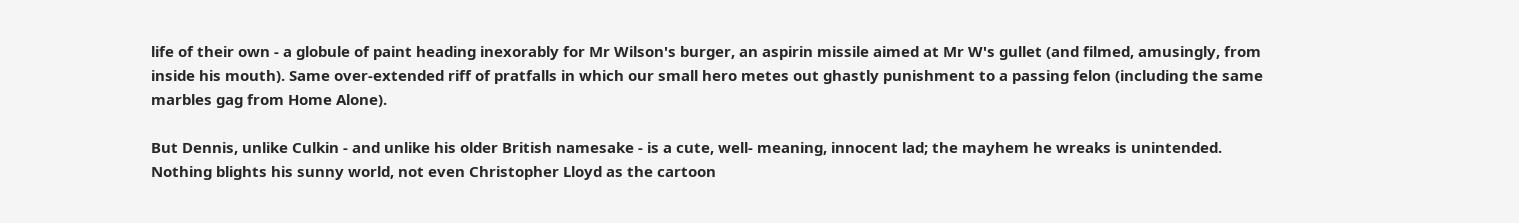life of their own - a globule of paint heading inexorably for Mr Wilson's burger, an aspirin missile aimed at Mr W's gullet (and filmed, amusingly, from inside his mouth). Same over-extended riff of pratfalls in which our small hero metes out ghastly punishment to a passing felon (including the same marbles gag from Home Alone).

But Dennis, unlike Culkin - and unlike his older British namesake - is a cute, well- meaning, innocent lad; the mayhem he wreaks is unintended. Nothing blights his sunny world, not even Christopher Lloyd as the cartoon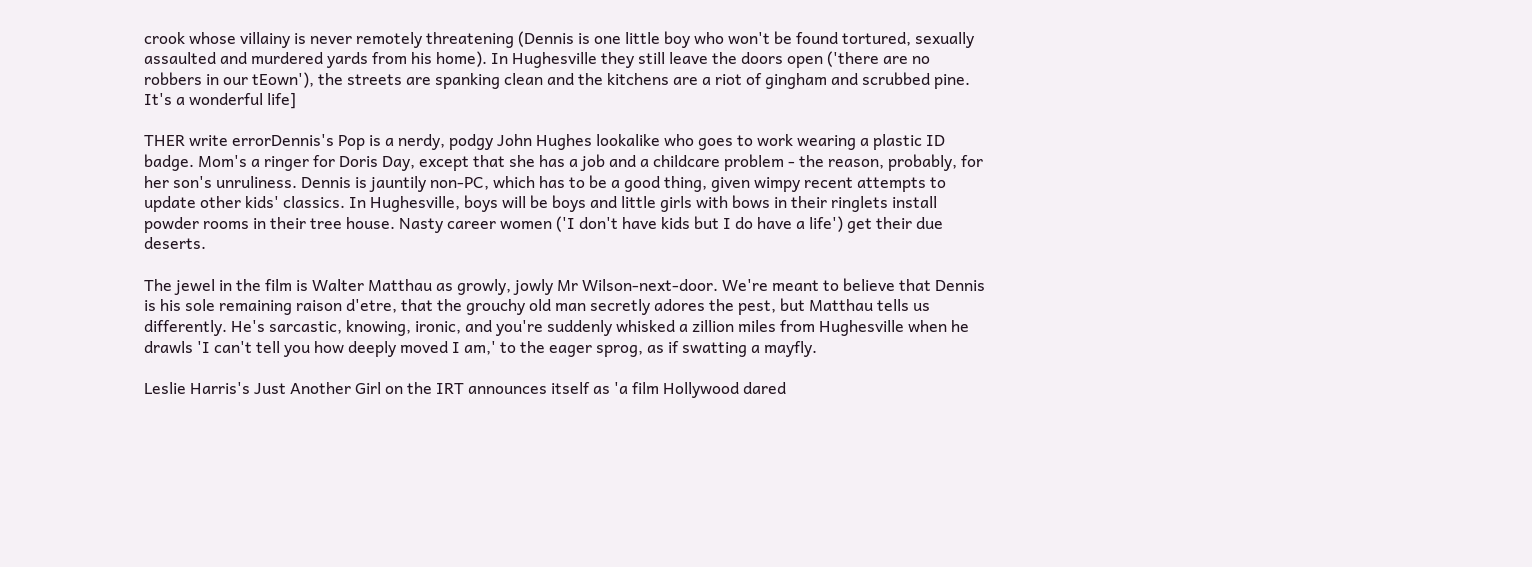crook whose villainy is never remotely threatening (Dennis is one little boy who won't be found tortured, sexually assaulted and murdered yards from his home). In Hughesville they still leave the doors open ('there are no robbers in our tEown'), the streets are spanking clean and the kitchens are a riot of gingham and scrubbed pine. It's a wonderful life]

THER write errorDennis's Pop is a nerdy, podgy John Hughes lookalike who goes to work wearing a plastic ID badge. Mom's a ringer for Doris Day, except that she has a job and a childcare problem - the reason, probably, for her son's unruliness. Dennis is jauntily non-PC, which has to be a good thing, given wimpy recent attempts to update other kids' classics. In Hughesville, boys will be boys and little girls with bows in their ringlets install powder rooms in their tree house. Nasty career women ('I don't have kids but I do have a life') get their due deserts.

The jewel in the film is Walter Matthau as growly, jowly Mr Wilson-next-door. We're meant to believe that Dennis is his sole remaining raison d'etre, that the grouchy old man secretly adores the pest, but Matthau tells us differently. He's sarcastic, knowing, ironic, and you're suddenly whisked a zillion miles from Hughesville when he drawls 'I can't tell you how deeply moved I am,' to the eager sprog, as if swatting a mayfly.

Leslie Harris's Just Another Girl on the IRT announces itself as 'a film Hollywood dared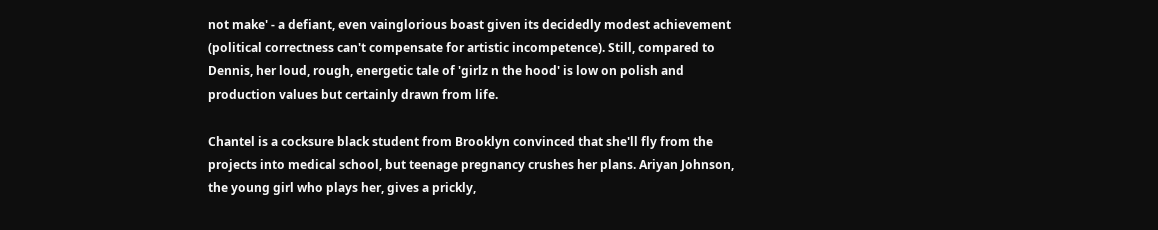not make' - a defiant, even vainglorious boast given its decidedly modest achievement (political correctness can't compensate for artistic incompetence). Still, compared to Dennis, her loud, rough, energetic tale of 'girlz n the hood' is low on polish and production values but certainly drawn from life.

Chantel is a cocksure black student from Brooklyn convinced that she'll fly from the projects into medical school, but teenage pregnancy crushes her plans. Ariyan Johnson, the young girl who plays her, gives a prickly,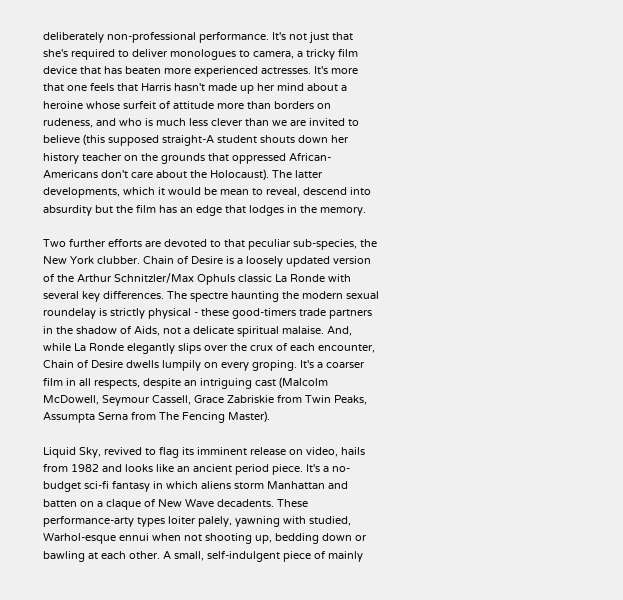deliberately non-professional performance. It's not just that she's required to deliver monologues to camera, a tricky film device that has beaten more experienced actresses. It's more that one feels that Harris hasn't made up her mind about a heroine whose surfeit of attitude more than borders on rudeness, and who is much less clever than we are invited to believe (this supposed straight-A student shouts down her history teacher on the grounds that oppressed African-Americans don't care about the Holocaust). The latter developments, which it would be mean to reveal, descend into absurdity but the film has an edge that lodges in the memory.

Two further efforts are devoted to that peculiar sub-species, the New York clubber. Chain of Desire is a loosely updated version of the Arthur Schnitzler/Max Ophuls classic La Ronde with several key differences. The spectre haunting the modern sexual roundelay is strictly physical - these good-timers trade partners in the shadow of Aids, not a delicate spiritual malaise. And, while La Ronde elegantly slips over the crux of each encounter, Chain of Desire dwells lumpily on every groping. It's a coarser film in all respects, despite an intriguing cast (Malcolm McDowell, Seymour Cassell, Grace Zabriskie from Twin Peaks, Assumpta Serna from The Fencing Master).

Liquid Sky, revived to flag its imminent release on video, hails from 1982 and looks like an ancient period piece. It's a no-budget sci-fi fantasy in which aliens storm Manhattan and batten on a claque of New Wave decadents. These performance-arty types loiter palely, yawning with studied, Warhol-esque ennui when not shooting up, bedding down or bawling at each other. A small, self-indulgent piece of mainly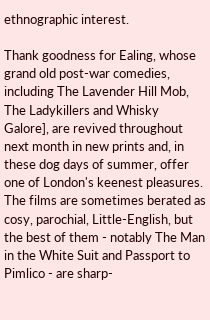ethnographic interest.

Thank goodness for Ealing, whose grand old post-war comedies, including The Lavender Hill Mob, The Ladykillers and Whisky Galore], are revived throughout next month in new prints and, in these dog days of summer, offer one of London's keenest pleasures. The films are sometimes berated as cosy, parochial, Little-English, but the best of them - notably The Man in the White Suit and Passport to Pimlico - are sharp-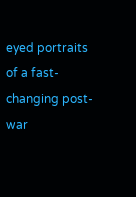eyed portraits of a fast-changing post-war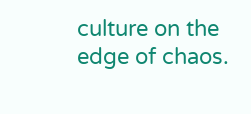culture on the edge of chaos.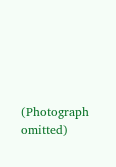(Photograph omitted)